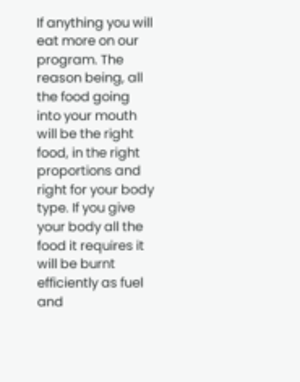If anything you will eat more on our program. The reason being, all the food going into your mouth will be the right food, in the right proportions and right for your body type. If you give your body all the food it requires it will be burnt efficiently as fuel and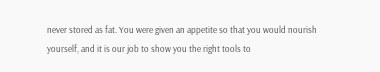never stored as fat. You were given an appetite so that you would nourish yourself, and it is our job to show you the right tools to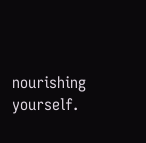nourishing yourself.